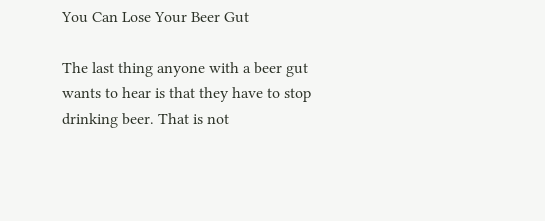You Can Lose Your Beer Gut

The last thing anyone with a beer gut wants to hear is that they have to stop drinking beer. That is not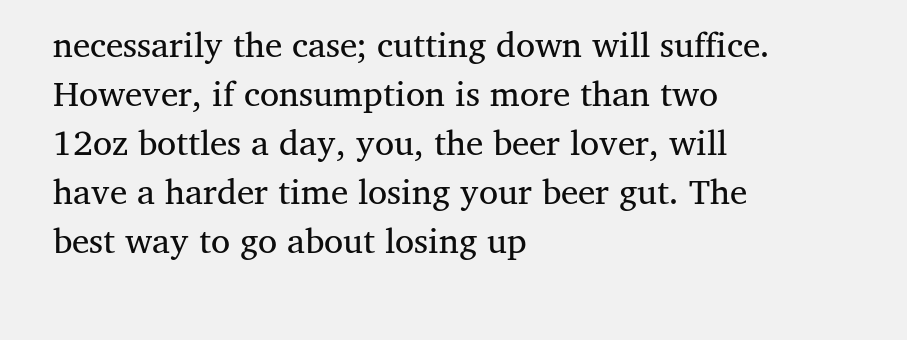necessarily the case; cutting down will suffice. However, if consumption is more than two 12oz bottles a day, you, the beer lover, will have a harder time losing your beer gut. The best way to go about losing up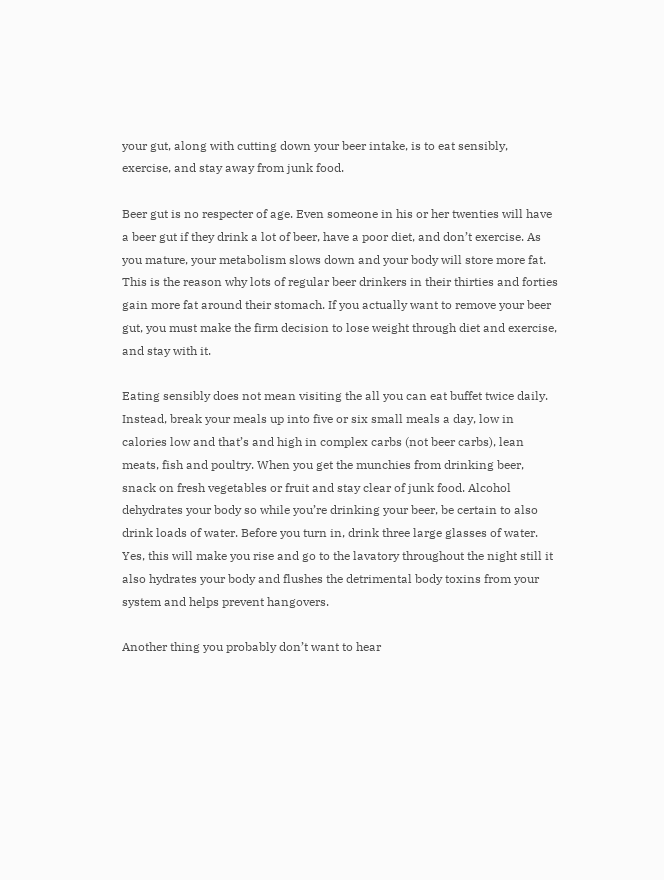your gut, along with cutting down your beer intake, is to eat sensibly, exercise, and stay away from junk food.

Beer gut is no respecter of age. Even someone in his or her twenties will have a beer gut if they drink a lot of beer, have a poor diet, and don’t exercise. As you mature, your metabolism slows down and your body will store more fat. This is the reason why lots of regular beer drinkers in their thirties and forties gain more fat around their stomach. If you actually want to remove your beer gut, you must make the firm decision to lose weight through diet and exercise, and stay with it.

Eating sensibly does not mean visiting the all you can eat buffet twice daily. Instead, break your meals up into five or six small meals a day, low in calories low and that’s and high in complex carbs (not beer carbs), lean meats, fish and poultry. When you get the munchies from drinking beer, snack on fresh vegetables or fruit and stay clear of junk food. Alcohol dehydrates your body so while you’re drinking your beer, be certain to also drink loads of water. Before you turn in, drink three large glasses of water. Yes, this will make you rise and go to the lavatory throughout the night still it also hydrates your body and flushes the detrimental body toxins from your system and helps prevent hangovers.

Another thing you probably don’t want to hear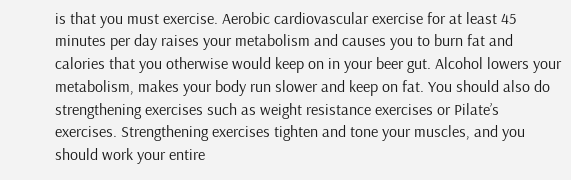is that you must exercise. Aerobic cardiovascular exercise for at least 45 minutes per day raises your metabolism and causes you to burn fat and calories that you otherwise would keep on in your beer gut. Alcohol lowers your metabolism, makes your body run slower and keep on fat. You should also do strengthening exercises such as weight resistance exercises or Pilate’s exercises. Strengthening exercises tighten and tone your muscles, and you should work your entire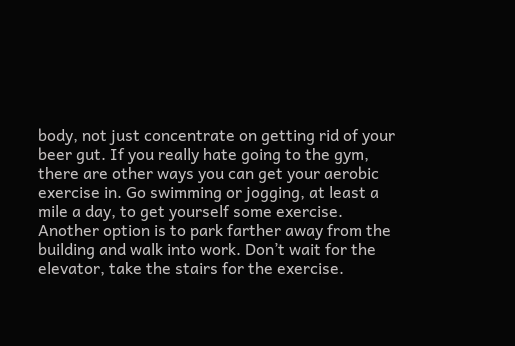body, not just concentrate on getting rid of your beer gut. If you really hate going to the gym, there are other ways you can get your aerobic exercise in. Go swimming or jogging, at least a mile a day, to get yourself some exercise. Another option is to park farther away from the building and walk into work. Don’t wait for the elevator, take the stairs for the exercise.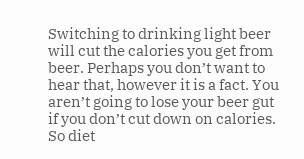Switching to drinking light beer will cut the calories you get from beer. Perhaps you don’t want to hear that, however it is a fact. You aren’t going to lose your beer gut if you don’t cut down on calories. So diet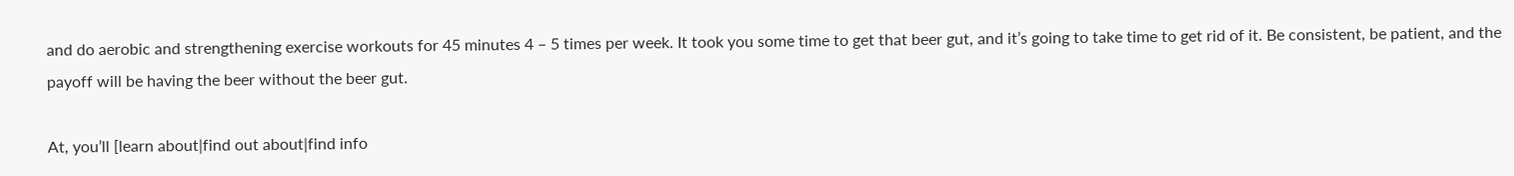and do aerobic and strengthening exercise workouts for 45 minutes 4 – 5 times per week. It took you some time to get that beer gut, and it’s going to take time to get rid of it. Be consistent, be patient, and the payoff will be having the beer without the beer gut.

At, you’ll [learn about|find out about|find info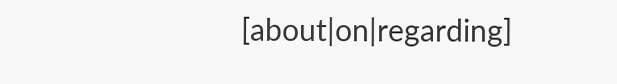[about|on|regarding]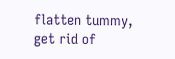flatten tummy, get rid of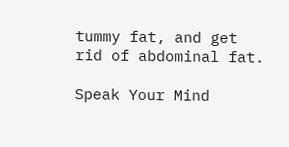tummy fat, and get rid of abdominal fat.

Speak Your Mind